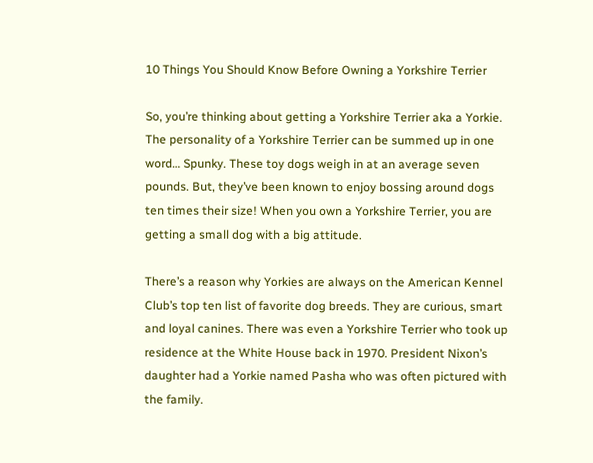10 Things You Should Know Before Owning a Yorkshire Terrier

So, you’re thinking about getting a Yorkshire Terrier aka a Yorkie. The personality of a Yorkshire Terrier can be summed up in one word… Spunky. These toy dogs weigh in at an average seven pounds. But, they’ve been known to enjoy bossing around dogs ten times their size! When you own a Yorkshire Terrier, you are getting a small dog with a big attitude.

There’s a reason why Yorkies are always on the American Kennel Club’s top ten list of favorite dog breeds. They are curious, smart and loyal canines. There was even a Yorkshire Terrier who took up residence at the White House back in 1970. President Nixon’s daughter had a Yorkie named Pasha who was often pictured with the family.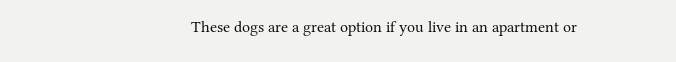These dogs are a great option if you live in an apartment or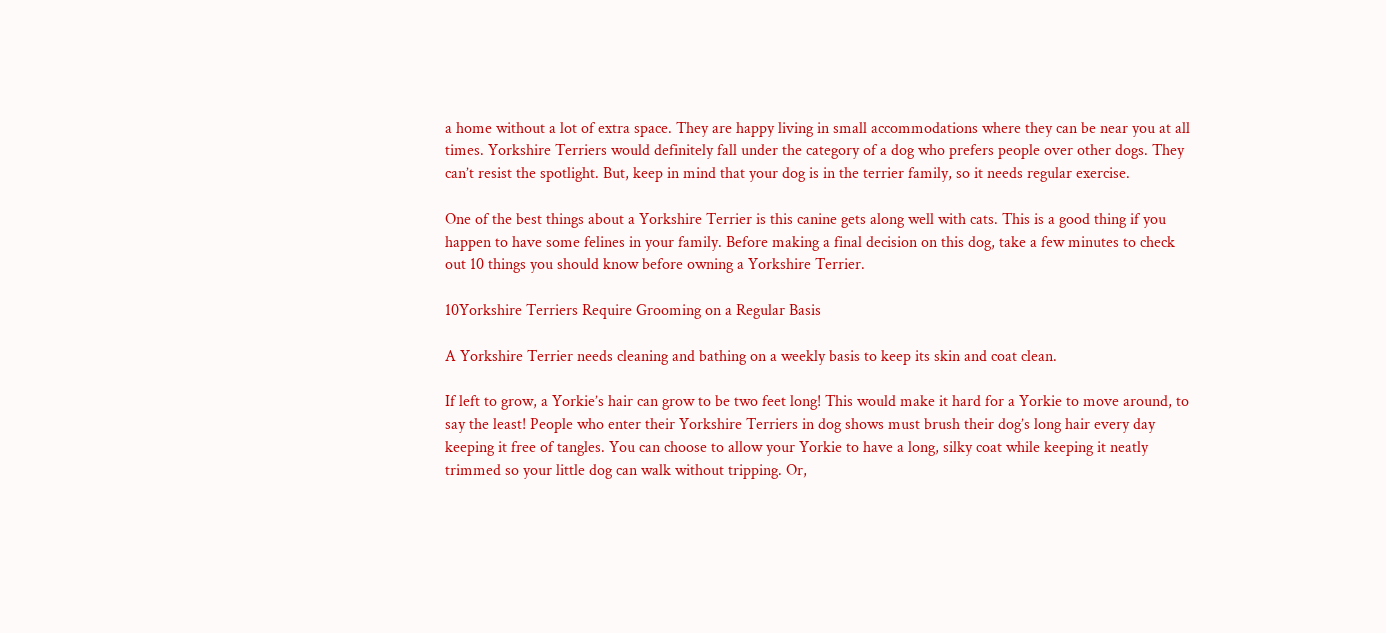a home without a lot of extra space. They are happy living in small accommodations where they can be near you at all times. Yorkshire Terriers would definitely fall under the category of a dog who prefers people over other dogs. They can’t resist the spotlight. But, keep in mind that your dog is in the terrier family, so it needs regular exercise.

One of the best things about a Yorkshire Terrier is this canine gets along well with cats. This is a good thing if you happen to have some felines in your family. Before making a final decision on this dog, take a few minutes to check out 10 things you should know before owning a Yorkshire Terrier.

10Yorkshire Terriers Require Grooming on a Regular Basis

A Yorkshire Terrier needs cleaning and bathing on a weekly basis to keep its skin and coat clean.

If left to grow, a Yorkie’s hair can grow to be two feet long! This would make it hard for a Yorkie to move around, to say the least! People who enter their Yorkshire Terriers in dog shows must brush their dog’s long hair every day keeping it free of tangles. You can choose to allow your Yorkie to have a long, silky coat while keeping it neatly trimmed so your little dog can walk without tripping. Or,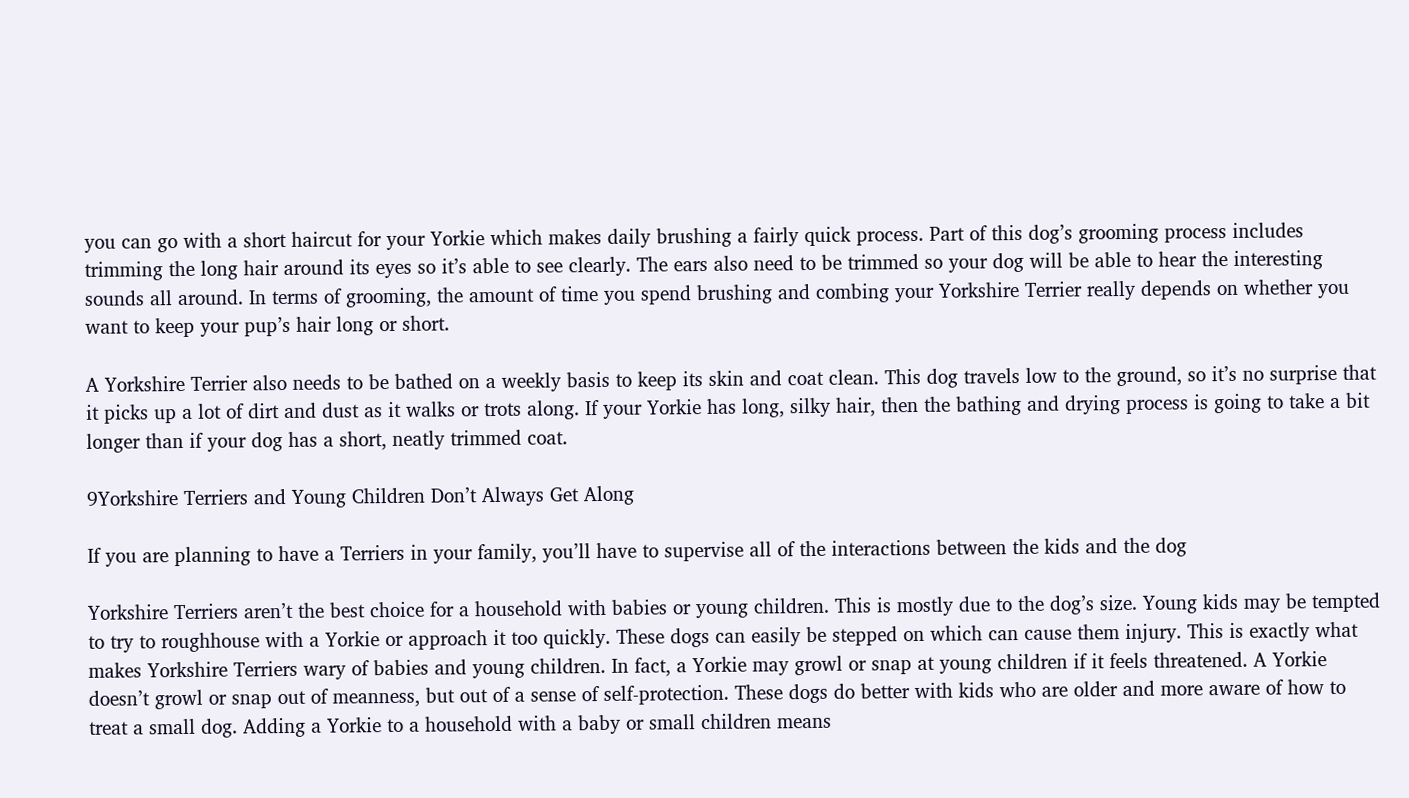you can go with a short haircut for your Yorkie which makes daily brushing a fairly quick process. Part of this dog’s grooming process includes trimming the long hair around its eyes so it’s able to see clearly. The ears also need to be trimmed so your dog will be able to hear the interesting sounds all around. In terms of grooming, the amount of time you spend brushing and combing your Yorkshire Terrier really depends on whether you want to keep your pup’s hair long or short.

A Yorkshire Terrier also needs to be bathed on a weekly basis to keep its skin and coat clean. This dog travels low to the ground, so it’s no surprise that it picks up a lot of dirt and dust as it walks or trots along. If your Yorkie has long, silky hair, then the bathing and drying process is going to take a bit longer than if your dog has a short, neatly trimmed coat.

9Yorkshire Terriers and Young Children Don’t Always Get Along

If you are planning to have a Terriers in your family, you’ll have to supervise all of the interactions between the kids and the dog

Yorkshire Terriers aren’t the best choice for a household with babies or young children. This is mostly due to the dog’s size. Young kids may be tempted to try to roughhouse with a Yorkie or approach it too quickly. These dogs can easily be stepped on which can cause them injury. This is exactly what makes Yorkshire Terriers wary of babies and young children. In fact, a Yorkie may growl or snap at young children if it feels threatened. A Yorkie doesn’t growl or snap out of meanness, but out of a sense of self-protection. These dogs do better with kids who are older and more aware of how to treat a small dog. Adding a Yorkie to a household with a baby or small children means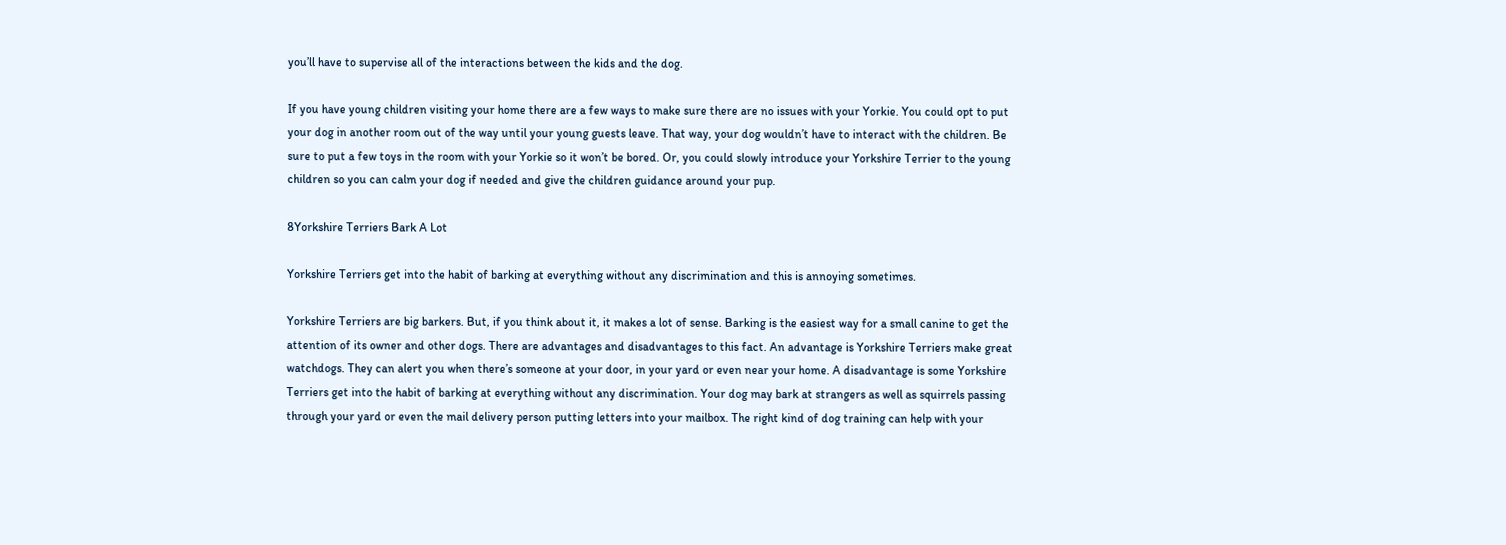you’ll have to supervise all of the interactions between the kids and the dog.

If you have young children visiting your home there are a few ways to make sure there are no issues with your Yorkie. You could opt to put your dog in another room out of the way until your young guests leave. That way, your dog wouldn’t have to interact with the children. Be sure to put a few toys in the room with your Yorkie so it won’t be bored. Or, you could slowly introduce your Yorkshire Terrier to the young children so you can calm your dog if needed and give the children guidance around your pup.

8Yorkshire Terriers Bark A Lot

Yorkshire Terriers get into the habit of barking at everything without any discrimination and this is annoying sometimes.

Yorkshire Terriers are big barkers. But, if you think about it, it makes a lot of sense. Barking is the easiest way for a small canine to get the attention of its owner and other dogs. There are advantages and disadvantages to this fact. An advantage is Yorkshire Terriers make great watchdogs. They can alert you when there’s someone at your door, in your yard or even near your home. A disadvantage is some Yorkshire Terriers get into the habit of barking at everything without any discrimination. Your dog may bark at strangers as well as squirrels passing through your yard or even the mail delivery person putting letters into your mailbox. The right kind of dog training can help with your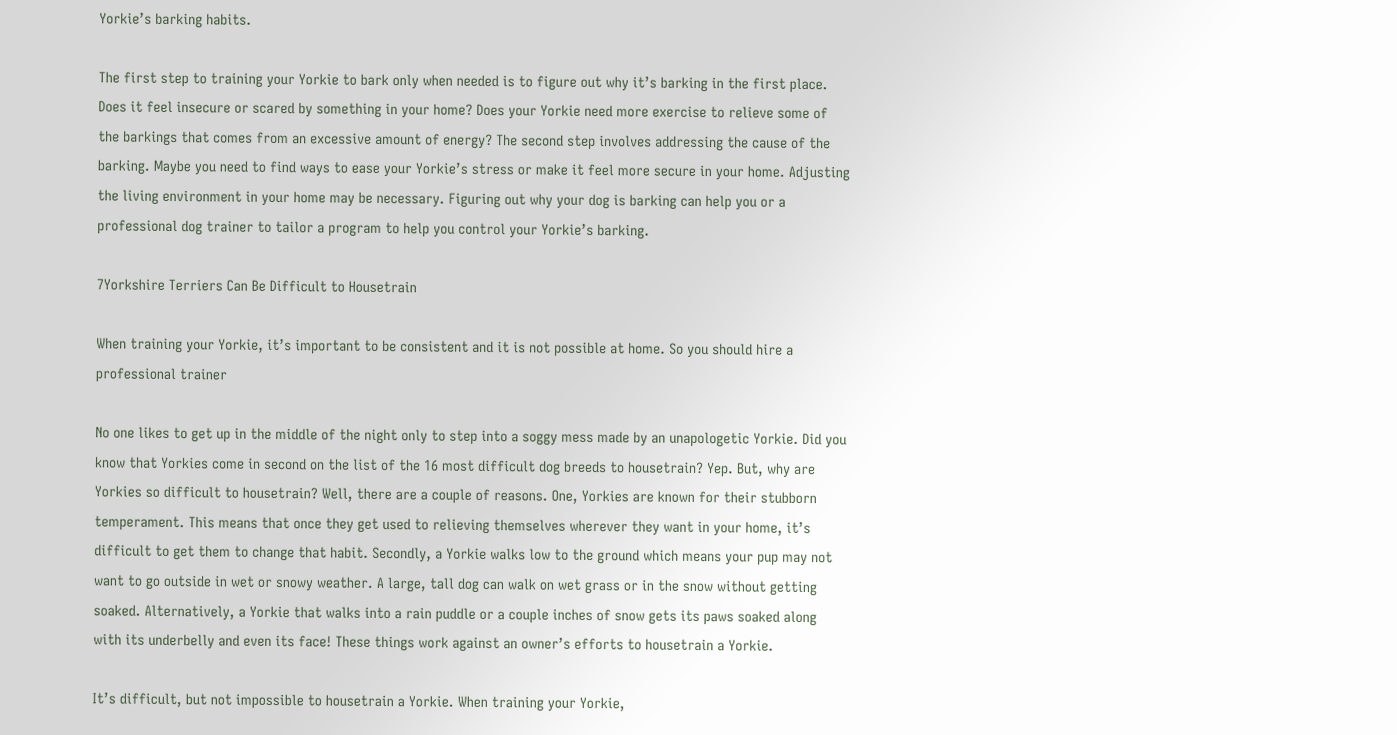Yorkie’s barking habits.

The first step to training your Yorkie to bark only when needed is to figure out why it’s barking in the first place. Does it feel insecure or scared by something in your home? Does your Yorkie need more exercise to relieve some of the barkings that comes from an excessive amount of energy? The second step involves addressing the cause of the barking. Maybe you need to find ways to ease your Yorkie’s stress or make it feel more secure in your home. Adjusting the living environment in your home may be necessary. Figuring out why your dog is barking can help you or a professional dog trainer to tailor a program to help you control your Yorkie’s barking.

7Yorkshire Terriers Can Be Difficult to Housetrain

When training your Yorkie, it’s important to be consistent and it is not possible at home. So you should hire a professional trainer

No one likes to get up in the middle of the night only to step into a soggy mess made by an unapologetic Yorkie. Did you know that Yorkies come in second on the list of the 16 most difficult dog breeds to housetrain? Yep. But, why are Yorkies so difficult to housetrain? Well, there are a couple of reasons. One, Yorkies are known for their stubborn temperament. This means that once they get used to relieving themselves wherever they want in your home, it’s difficult to get them to change that habit. Secondly, a Yorkie walks low to the ground which means your pup may not want to go outside in wet or snowy weather. A large, tall dog can walk on wet grass or in the snow without getting soaked. Alternatively, a Yorkie that walks into a rain puddle or a couple inches of snow gets its paws soaked along with its underbelly and even its face! These things work against an owner’s efforts to housetrain a Yorkie.

It’s difficult, but not impossible to housetrain a Yorkie. When training your Yorkie,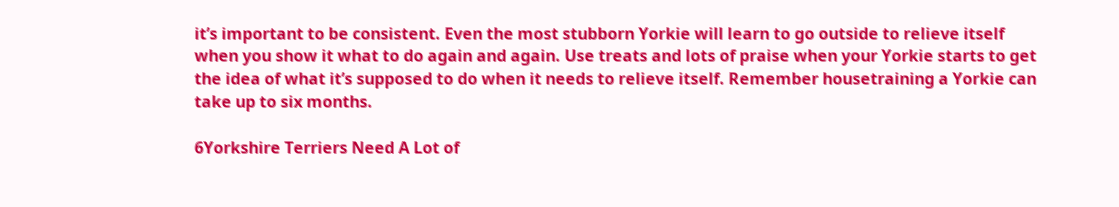it’s important to be consistent. Even the most stubborn Yorkie will learn to go outside to relieve itself when you show it what to do again and again. Use treats and lots of praise when your Yorkie starts to get the idea of what it’s supposed to do when it needs to relieve itself. Remember housetraining a Yorkie can take up to six months.

6Yorkshire Terriers Need A Lot of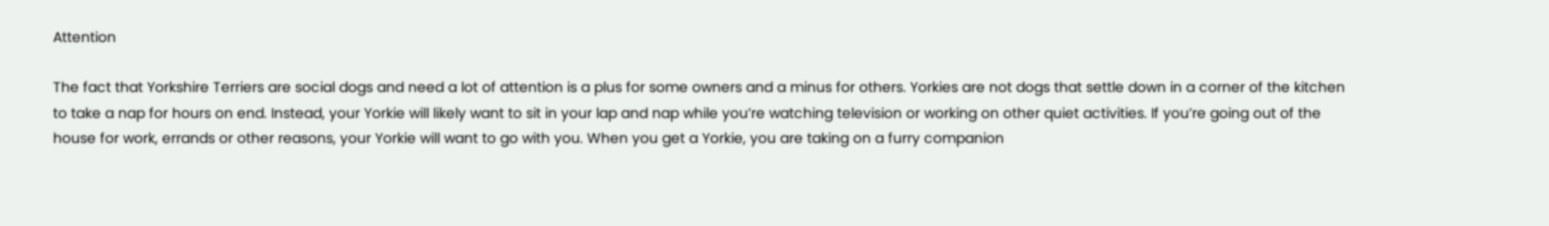Attention

The fact that Yorkshire Terriers are social dogs and need a lot of attention is a plus for some owners and a minus for others. Yorkies are not dogs that settle down in a corner of the kitchen to take a nap for hours on end. Instead, your Yorkie will likely want to sit in your lap and nap while you’re watching television or working on other quiet activities. If you’re going out of the house for work, errands or other reasons, your Yorkie will want to go with you. When you get a Yorkie, you are taking on a furry companion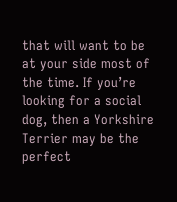that will want to be at your side most of the time. If you’re looking for a social dog, then a Yorkshire Terrier may be the perfect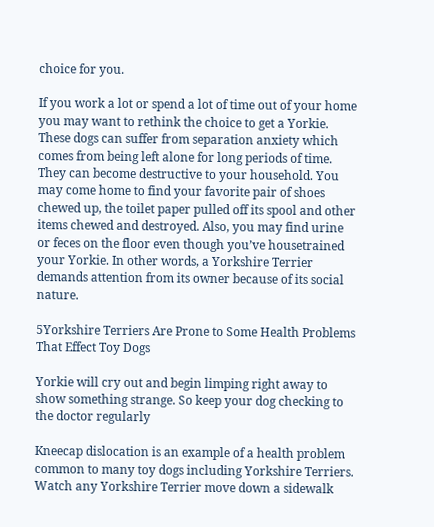choice for you.

If you work a lot or spend a lot of time out of your home you may want to rethink the choice to get a Yorkie. These dogs can suffer from separation anxiety which comes from being left alone for long periods of time. They can become destructive to your household. You may come home to find your favorite pair of shoes chewed up, the toilet paper pulled off its spool and other items chewed and destroyed. Also, you may find urine or feces on the floor even though you’ve housetrained your Yorkie. In other words, a Yorkshire Terrier demands attention from its owner because of its social nature.

5Yorkshire Terriers Are Prone to Some Health Problems That Effect Toy Dogs

Yorkie will cry out and begin limping right away to show something strange. So keep your dog checking to the doctor regularly

Kneecap dislocation is an example of a health problem common to many toy dogs including Yorkshire Terriers. Watch any Yorkshire Terrier move down a sidewalk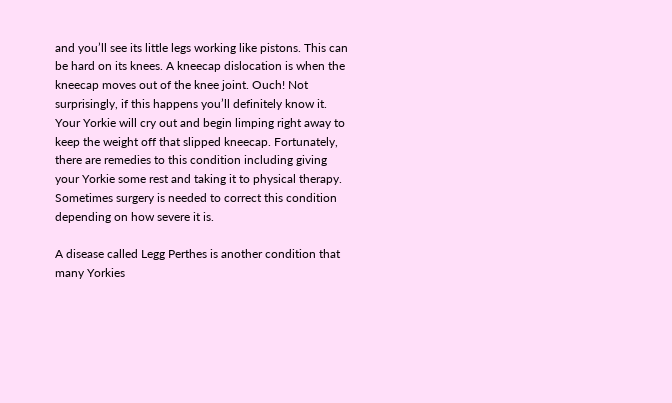and you’ll see its little legs working like pistons. This can be hard on its knees. A kneecap dislocation is when the kneecap moves out of the knee joint. Ouch! Not surprisingly, if this happens you’ll definitely know it. Your Yorkie will cry out and begin limping right away to keep the weight off that slipped kneecap. Fortunately, there are remedies to this condition including giving your Yorkie some rest and taking it to physical therapy. Sometimes surgery is needed to correct this condition depending on how severe it is.

A disease called Legg Perthes is another condition that many Yorkies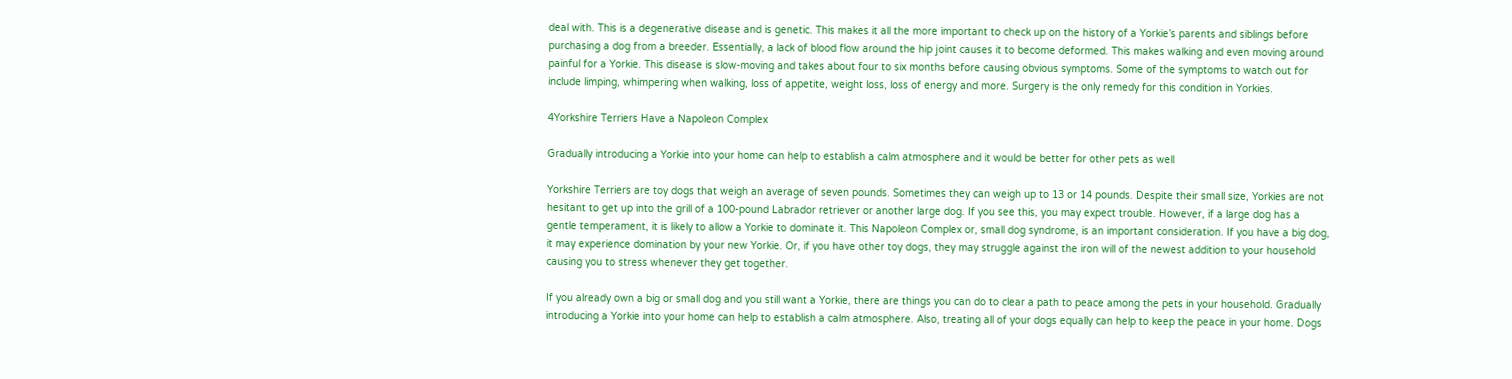deal with. This is a degenerative disease and is genetic. This makes it all the more important to check up on the history of a Yorkie’s parents and siblings before purchasing a dog from a breeder. Essentially, a lack of blood flow around the hip joint causes it to become deformed. This makes walking and even moving around painful for a Yorkie. This disease is slow-moving and takes about four to six months before causing obvious symptoms. Some of the symptoms to watch out for include limping, whimpering when walking, loss of appetite, weight loss, loss of energy and more. Surgery is the only remedy for this condition in Yorkies.

4Yorkshire Terriers Have a Napoleon Complex

Gradually introducing a Yorkie into your home can help to establish a calm atmosphere and it would be better for other pets as well

Yorkshire Terriers are toy dogs that weigh an average of seven pounds. Sometimes they can weigh up to 13 or 14 pounds. Despite their small size, Yorkies are not hesitant to get up into the grill of a 100-pound Labrador retriever or another large dog. If you see this, you may expect trouble. However, if a large dog has a gentle temperament, it is likely to allow a Yorkie to dominate it. This Napoleon Complex or, small dog syndrome, is an important consideration. If you have a big dog, it may experience domination by your new Yorkie. Or, if you have other toy dogs, they may struggle against the iron will of the newest addition to your household causing you to stress whenever they get together.

If you already own a big or small dog and you still want a Yorkie, there are things you can do to clear a path to peace among the pets in your household. Gradually introducing a Yorkie into your home can help to establish a calm atmosphere. Also, treating all of your dogs equally can help to keep the peace in your home. Dogs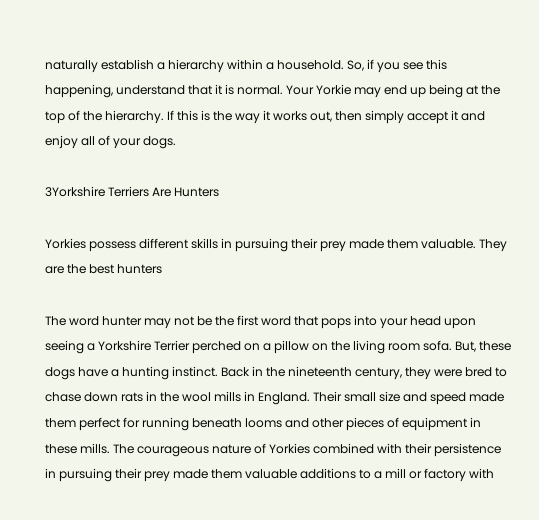naturally establish a hierarchy within a household. So, if you see this happening, understand that it is normal. Your Yorkie may end up being at the top of the hierarchy. If this is the way it works out, then simply accept it and enjoy all of your dogs.

3Yorkshire Terriers Are Hunters

Yorkies possess different skills in pursuing their prey made them valuable. They are the best hunters

The word hunter may not be the first word that pops into your head upon seeing a Yorkshire Terrier perched on a pillow on the living room sofa. But, these dogs have a hunting instinct. Back in the nineteenth century, they were bred to chase down rats in the wool mills in England. Their small size and speed made them perfect for running beneath looms and other pieces of equipment in these mills. The courageous nature of Yorkies combined with their persistence in pursuing their prey made them valuable additions to a mill or factory with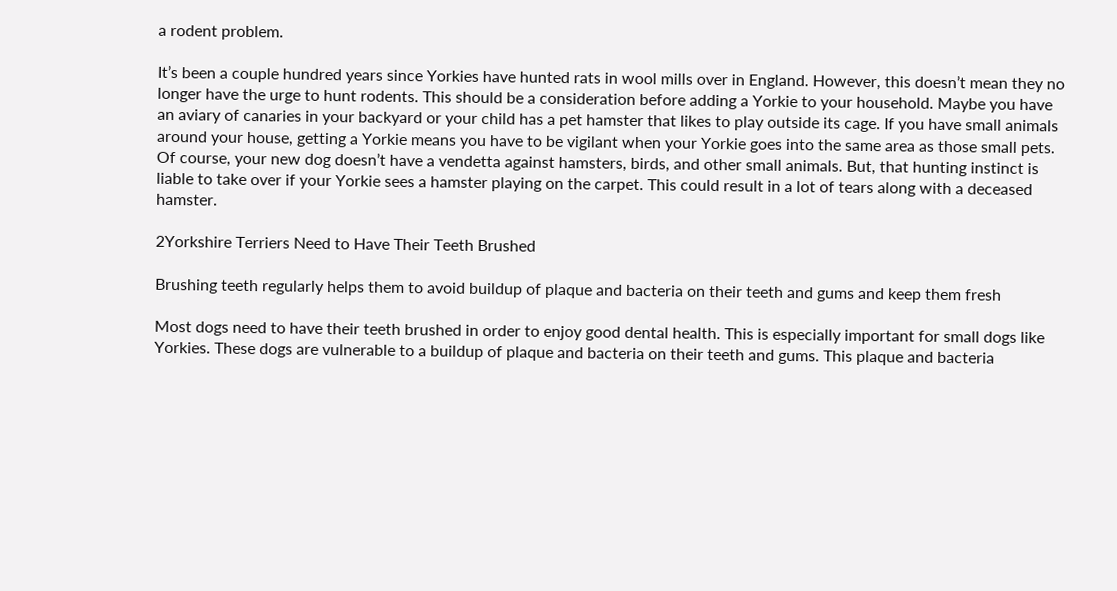a rodent problem.

It’s been a couple hundred years since Yorkies have hunted rats in wool mills over in England. However, this doesn’t mean they no longer have the urge to hunt rodents. This should be a consideration before adding a Yorkie to your household. Maybe you have an aviary of canaries in your backyard or your child has a pet hamster that likes to play outside its cage. If you have small animals around your house, getting a Yorkie means you have to be vigilant when your Yorkie goes into the same area as those small pets. Of course, your new dog doesn’t have a vendetta against hamsters, birds, and other small animals. But, that hunting instinct is liable to take over if your Yorkie sees a hamster playing on the carpet. This could result in a lot of tears along with a deceased hamster.

2Yorkshire Terriers Need to Have Their Teeth Brushed

Brushing teeth regularly helps them to avoid buildup of plaque and bacteria on their teeth and gums and keep them fresh

Most dogs need to have their teeth brushed in order to enjoy good dental health. This is especially important for small dogs like Yorkies. These dogs are vulnerable to a buildup of plaque and bacteria on their teeth and gums. This plaque and bacteria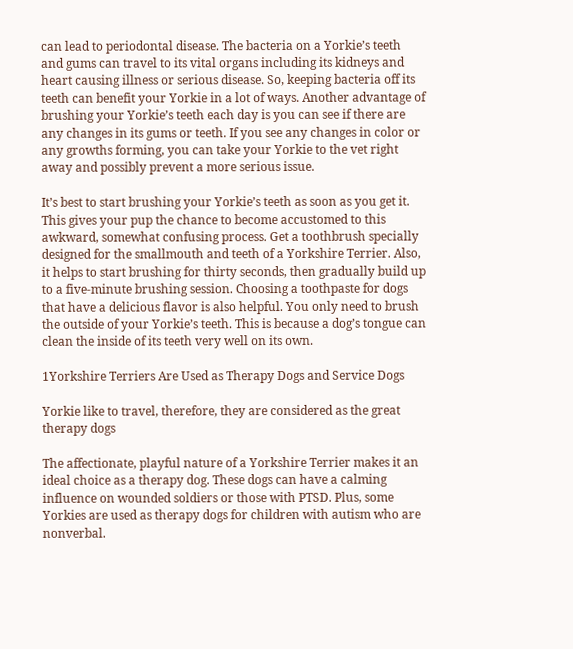can lead to periodontal disease. The bacteria on a Yorkie’s teeth and gums can travel to its vital organs including its kidneys and heart causing illness or serious disease. So, keeping bacteria off its teeth can benefit your Yorkie in a lot of ways. Another advantage of brushing your Yorkie’s teeth each day is you can see if there are any changes in its gums or teeth. If you see any changes in color or any growths forming, you can take your Yorkie to the vet right away and possibly prevent a more serious issue.

It’s best to start brushing your Yorkie’s teeth as soon as you get it. This gives your pup the chance to become accustomed to this awkward, somewhat confusing process. Get a toothbrush specially designed for the smallmouth and teeth of a Yorkshire Terrier. Also, it helps to start brushing for thirty seconds, then gradually build up to a five-minute brushing session. Choosing a toothpaste for dogs that have a delicious flavor is also helpful. You only need to brush the outside of your Yorkie’s teeth. This is because a dog’s tongue can clean the inside of its teeth very well on its own.

1Yorkshire Terriers Are Used as Therapy Dogs and Service Dogs

Yorkie like to travel, therefore, they are considered as the great therapy dogs

The affectionate, playful nature of a Yorkshire Terrier makes it an ideal choice as a therapy dog. These dogs can have a calming influence on wounded soldiers or those with PTSD. Plus, some Yorkies are used as therapy dogs for children with autism who are nonverbal.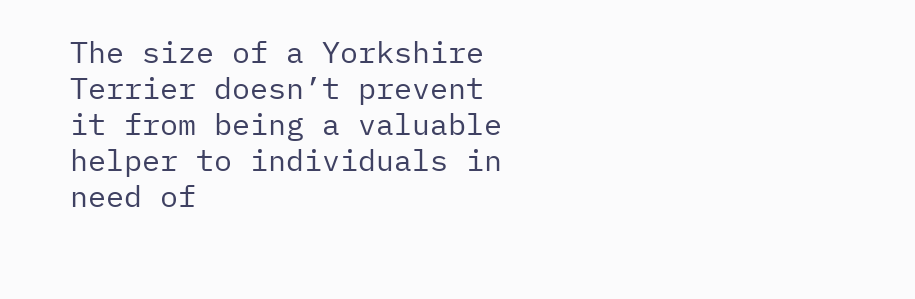The size of a Yorkshire Terrier doesn’t prevent it from being a valuable helper to individuals in need of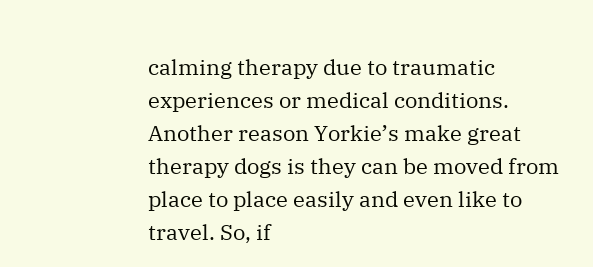calming therapy due to traumatic experiences or medical conditions. Another reason Yorkie’s make great therapy dogs is they can be moved from place to place easily and even like to travel. So, if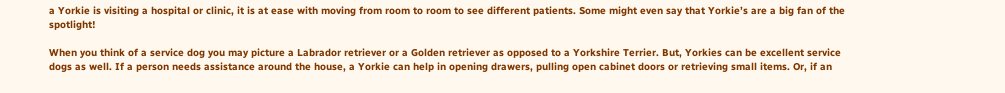a Yorkie is visiting a hospital or clinic, it is at ease with moving from room to room to see different patients. Some might even say that Yorkie’s are a big fan of the spotlight!

When you think of a service dog you may picture a Labrador retriever or a Golden retriever as opposed to a Yorkshire Terrier. But, Yorkies can be excellent service dogs as well. If a person needs assistance around the house, a Yorkie can help in opening drawers, pulling open cabinet doors or retrieving small items. Or, if an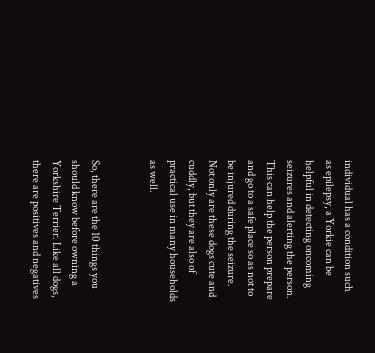individual has a condition such as epilepsy, a Yorkie can be helpful in detecting oncoming seizures and alerting the person. This can help the person prepare and go to a safe place so as not to be injured during the seizure. Not only are these dogs cute and cuddly, but they are also of practical use in many households as well.


So, there are the 10 things you should know before owning a Yorkshire Terrier. Like all dogs, there are positives and negatives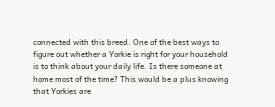connected with this breed. One of the best ways to figure out whether a Yorkie is right for your household is to think about your daily life. Is there someone at home most of the time? This would be a plus knowing that Yorkies are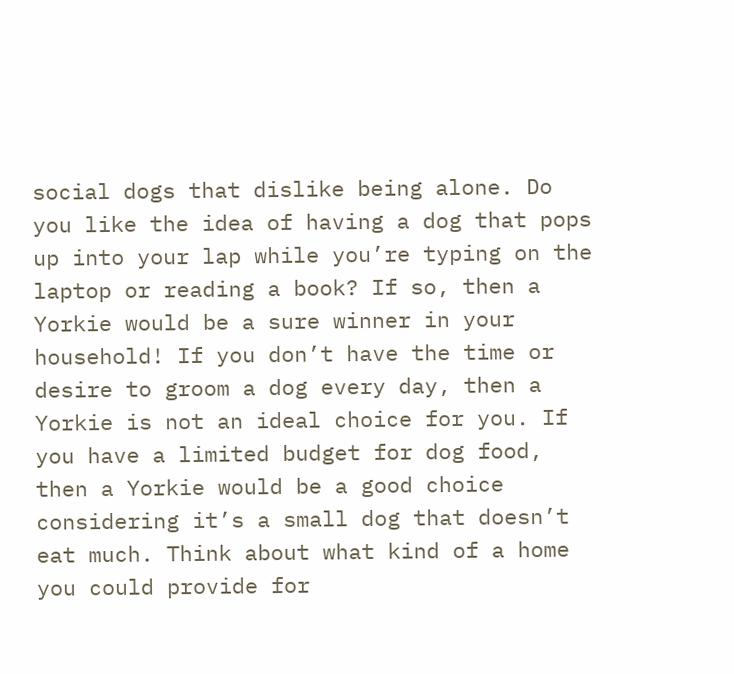social dogs that dislike being alone. Do you like the idea of having a dog that pops up into your lap while you’re typing on the laptop or reading a book? If so, then a Yorkie would be a sure winner in your household! If you don’t have the time or desire to groom a dog every day, then a Yorkie is not an ideal choice for you. If you have a limited budget for dog food, then a Yorkie would be a good choice considering it’s a small dog that doesn’t eat much. Think about what kind of a home you could provide for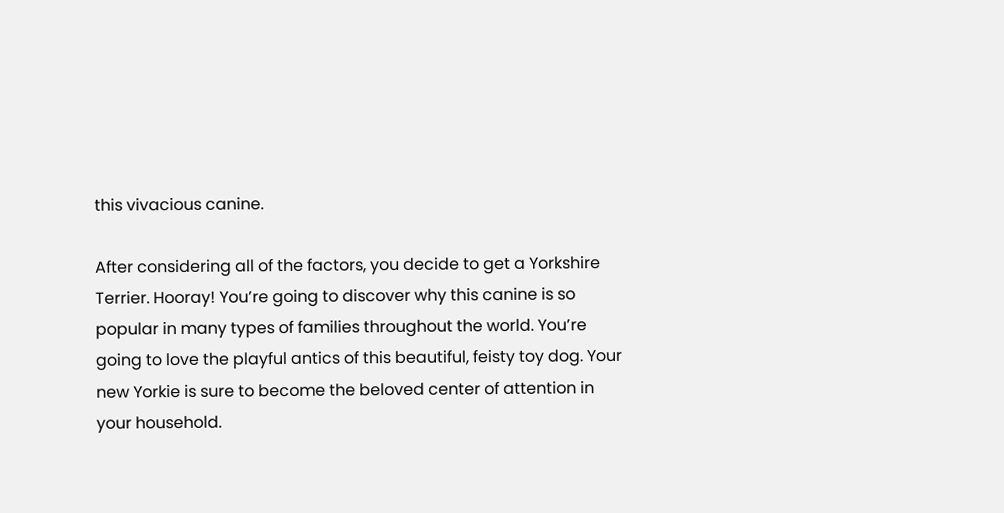this vivacious canine.

After considering all of the factors, you decide to get a Yorkshire Terrier. Hooray! You’re going to discover why this canine is so popular in many types of families throughout the world. You’re going to love the playful antics of this beautiful, feisty toy dog. Your new Yorkie is sure to become the beloved center of attention in your household.